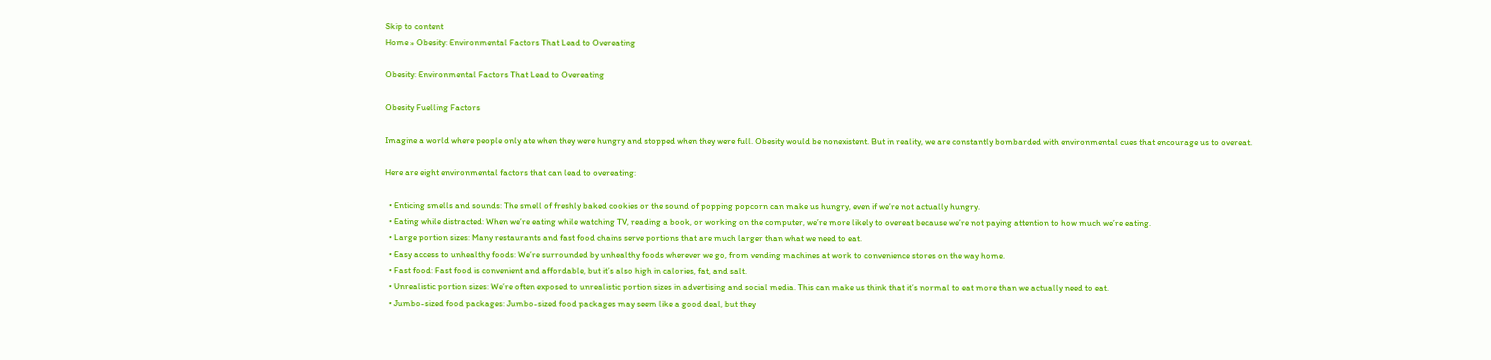Skip to content
Home » Obesity: Environmental Factors That Lead to Overeating

Obesity: Environmental Factors That Lead to Overeating

Obesity Fuelling Factors

Imagine a world where people only ate when they were hungry and stopped when they were full. Obesity would be nonexistent. But in reality, we are constantly bombarded with environmental cues that encourage us to overeat.

Here are eight environmental factors that can lead to overeating:

  • Enticing smells and sounds: The smell of freshly baked cookies or the sound of popping popcorn can make us hungry, even if we’re not actually hungry.
  • Eating while distracted: When we’re eating while watching TV, reading a book, or working on the computer, we’re more likely to overeat because we’re not paying attention to how much we’re eating.
  • Large portion sizes: Many restaurants and fast food chains serve portions that are much larger than what we need to eat.
  • Easy access to unhealthy foods: We’re surrounded by unhealthy foods wherever we go, from vending machines at work to convenience stores on the way home.
  • Fast food: Fast food is convenient and affordable, but it’s also high in calories, fat, and salt.
  • Unrealistic portion sizes: We’re often exposed to unrealistic portion sizes in advertising and social media. This can make us think that it’s normal to eat more than we actually need to eat.
  • Jumbo-sized food packages: Jumbo-sized food packages may seem like a good deal, but they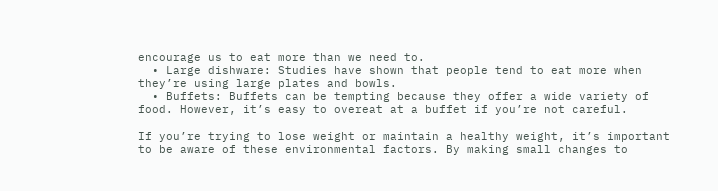encourage us to eat more than we need to.
  • Large dishware: Studies have shown that people tend to eat more when they’re using large plates and bowls.
  • Buffets: Buffets can be tempting because they offer a wide variety of food. However, it’s easy to overeat at a buffet if you’re not careful.

If you’re trying to lose weight or maintain a healthy weight, it’s important to be aware of these environmental factors. By making small changes to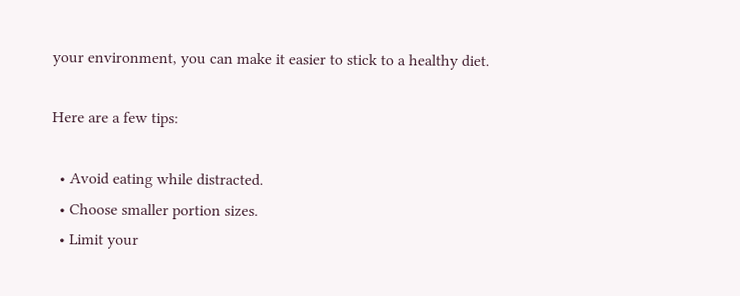your environment, you can make it easier to stick to a healthy diet.

Here are a few tips:

  • Avoid eating while distracted.
  • Choose smaller portion sizes.
  • Limit your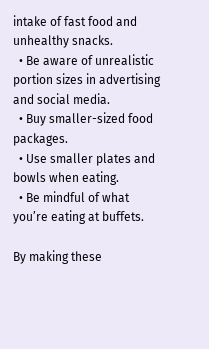intake of fast food and unhealthy snacks.
  • Be aware of unrealistic portion sizes in advertising and social media.
  • Buy smaller-sized food packages.
  • Use smaller plates and bowls when eating.
  • Be mindful of what you’re eating at buffets.

By making these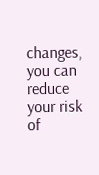changes, you can reduce your risk of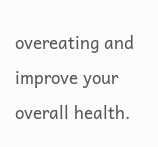overeating and improve your overall health.